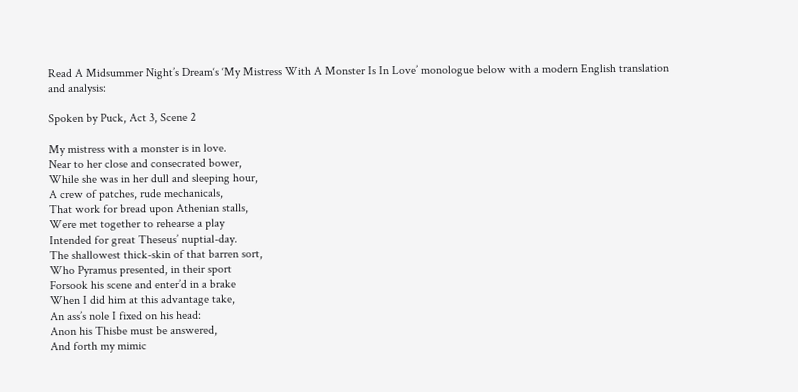Read A Midsummer Night’s Dream‘s ‘My Mistress With A Monster Is In Love’ monologue below with a modern English translation and analysis:

Spoken by Puck, Act 3, Scene 2

My mistress with a monster is in love.
Near to her close and consecrated bower,
While she was in her dull and sleeping hour,
A crew of patches, rude mechanicals,
That work for bread upon Athenian stalls,
Were met together to rehearse a play
Intended for great Theseus’ nuptial-day.
The shallowest thick-skin of that barren sort,
Who Pyramus presented, in their sport
Forsook his scene and enter’d in a brake
When I did him at this advantage take,
An ass’s nole I fixed on his head:
Anon his Thisbe must be answered,
And forth my mimic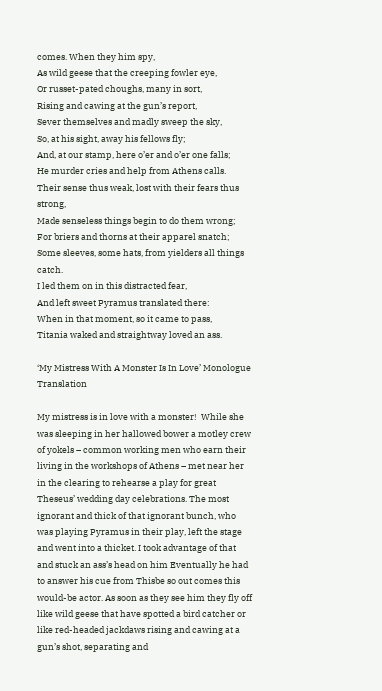comes. When they him spy,
As wild geese that the creeping fowler eye,
Or russet-pated choughs, many in sort,
Rising and cawing at the gun’s report,
Sever themselves and madly sweep the sky,
So, at his sight, away his fellows fly;
And, at our stamp, here o’er and o’er one falls;
He murder cries and help from Athens calls.
Their sense thus weak, lost with their fears thus strong,
Made senseless things begin to do them wrong;
For briers and thorns at their apparel snatch;
Some sleeves, some hats, from yielders all things catch.
I led them on in this distracted fear,
And left sweet Pyramus translated there:
When in that moment, so it came to pass,
Titania waked and straightway loved an ass.

‘My Mistress With A Monster Is In Love’ Monologue Translation

My mistress is in love with a monster!  While she was sleeping in her hallowed bower a motley crew of yokels – common working men who earn their living in the workshops of Athens – met near her in the clearing to rehearse a play for great Theseus’ wedding day celebrations. The most ignorant and thick of that ignorant bunch, who was playing Pyramus in their play, left the stage and went into a thicket. I took advantage of that and stuck an ass’s head on him Eventually he had to answer his cue from Thisbe so out comes this would-be actor. As soon as they see him they fly off like wild geese that have spotted a bird catcher or like red-headed jackdaws rising and cawing at a gun’s shot, separating and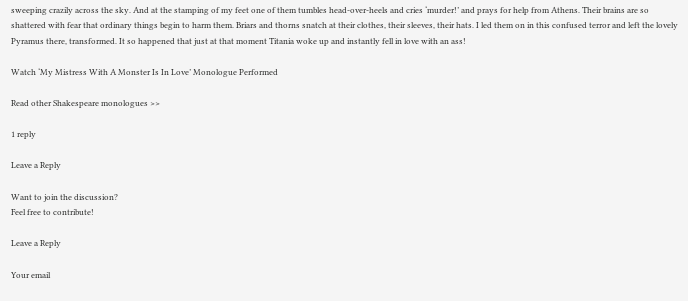sweeping crazily across the sky. And at the stamping of my feet one of them tumbles head-over-heels and cries ‘murder!’ and prays for help from Athens. Their brains are so shattered with fear that ordinary things begin to harm them. Briars and thorns snatch at their clothes, their sleeves, their hats. I led them on in this confused terror and left the lovely Pyramus there, transformed. It so happened that just at that moment Titania woke up and instantly fell in love with an ass!

Watch ‘My Mistress With A Monster Is In Love’ Monologue Performed

Read other Shakespeare monologues >>

1 reply

Leave a Reply

Want to join the discussion?
Feel free to contribute!

Leave a Reply

Your email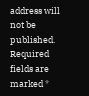address will not be published. Required fields are marked *